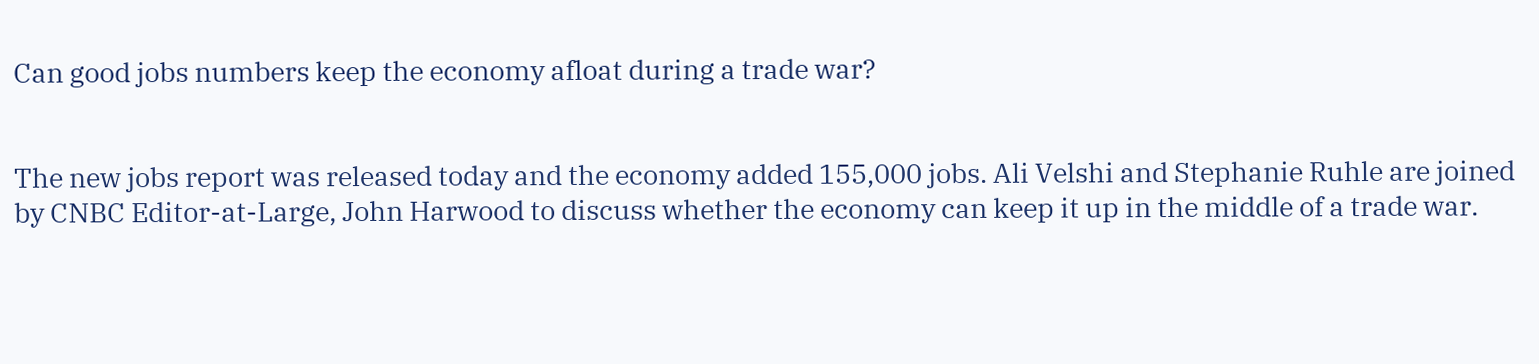Can good jobs numbers keep the economy afloat during a trade war?


The new jobs report was released today and the economy added 155,000 jobs. Ali Velshi and Stephanie Ruhle are joined by CNBC Editor-at-Large, John Harwood to discuss whether the economy can keep it up in the middle of a trade war.